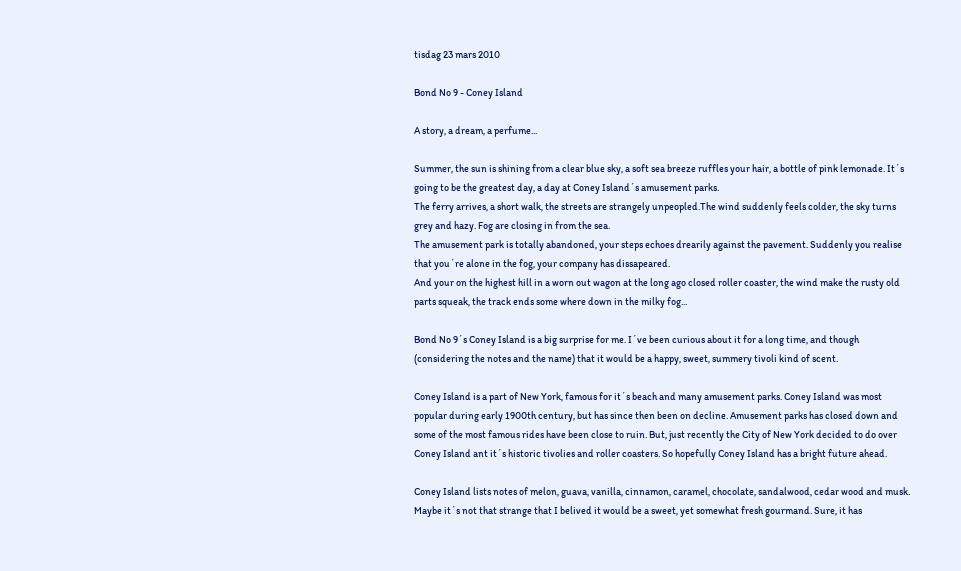tisdag 23 mars 2010

Bond No 9 - Coney Island

A story, a dream, a perfume...

Summer, the sun is shining from a clear blue sky, a soft sea breeze ruffles your hair, a bottle of pink lemonade. It´s going to be the greatest day, a day at Coney Island´s amusement parks.
The ferry arrives, a short walk, the streets are strangely unpeopled.The wind suddenly feels colder, the sky turns grey and hazy. Fog are closing in from the sea.
The amusement park is totally abandoned, your steps echoes drearily against the pavement. Suddenly you realise that you´re alone in the fog, your company has dissapeared.
And your on the highest hill in a worn out wagon at the long ago closed roller coaster, the wind make the rusty old parts squeak, the track ends some where down in the milky fog...

Bond No 9´s Coney Island is a big surprise for me. I´ve been curious about it for a long time, and though (considering the notes and the name) that it would be a happy, sweet, summery tivoli kind of scent.

Coney Island is a part of New York, famous for it´s beach and many amusement parks. Coney Island was most popular during early 1900th century, but has since then been on decline. Amusement parks has closed down and some of the most famous rides have been close to ruin. But, just recently the City of New York decided to do over Coney Island ant it´s historic tivolies and roller coasters. So hopefully Coney Island has a bright future ahead.

Coney Island lists notes of melon, guava, vanilla, cinnamon, caramel, chocolate, sandalwood, cedar wood and musk. Maybe it´s not that strange that I belived it would be a sweet, yet somewhat fresh gourmand. Sure, it has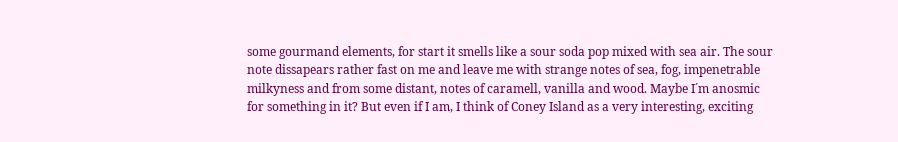some gourmand elements, for start it smells like a sour soda pop mixed with sea air. The sour note dissapears rather fast on me and leave me with strange notes of sea, fog, impenetrable milkyness and from some distant, notes of caramell, vanilla and wood. Maybe I´m anosmic for something in it? But even if I am, I think of Coney Island as a very interesting, exciting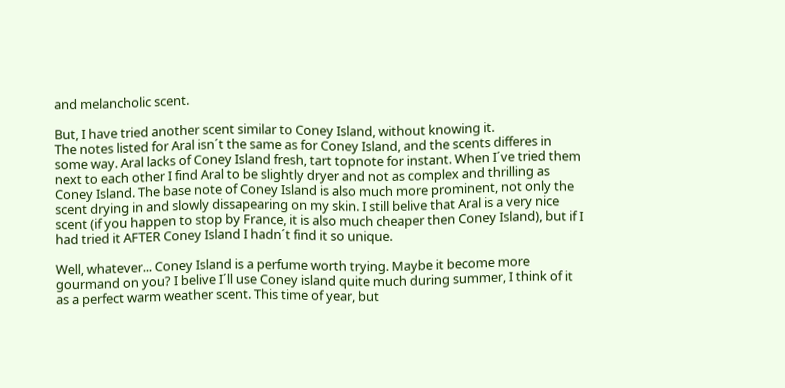and melancholic scent.

But, I have tried another scent similar to Coney Island, without knowing it.
The notes listed for Aral isn´t the same as for Coney Island, and the scents differes in some way. Aral lacks of Coney Island fresh, tart topnote for instant. When I´ve tried them next to each other I find Aral to be slightly dryer and not as complex and thrilling as Coney Island. The base note of Coney Island is also much more prominent, not only the scent drying in and slowly dissapearing on my skin. I still belive that Aral is a very nice scent (if you happen to stop by France, it is also much cheaper then Coney Island), but if I had tried it AFTER Coney Island I hadn´t find it so unique.

Well, whatever... Coney Island is a perfume worth trying. Maybe it become more gourmand on you? I belive I´ll use Coney island quite much during summer, I think of it as a perfect warm weather scent. This time of year, but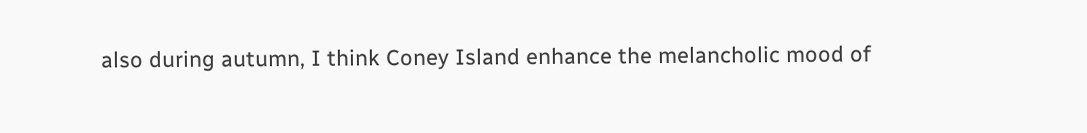also during autumn, I think Coney Island enhance the melancholic mood of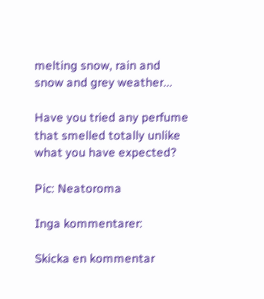melting snow, rain and snow and grey weather...

Have you tried any perfume that smelled totally unlike what you have expected?

Pic: Neatoroma

Inga kommentarer:

Skicka en kommentar